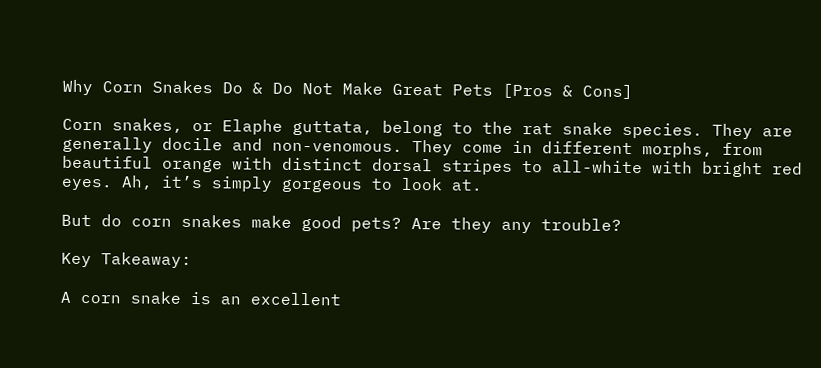Why Corn Snakes Do & Do Not Make Great Pets [Pros & Cons]

Corn snakes, or Elaphe guttata, belong to the rat snake species. They are generally docile and non-venomous. They come in different morphs, from beautiful orange with distinct dorsal stripes to all-white with bright red eyes. Ah, it’s simply gorgeous to look at.

But do corn snakes make good pets? Are they any trouble?

Key Takeaway:

A corn snake is an excellent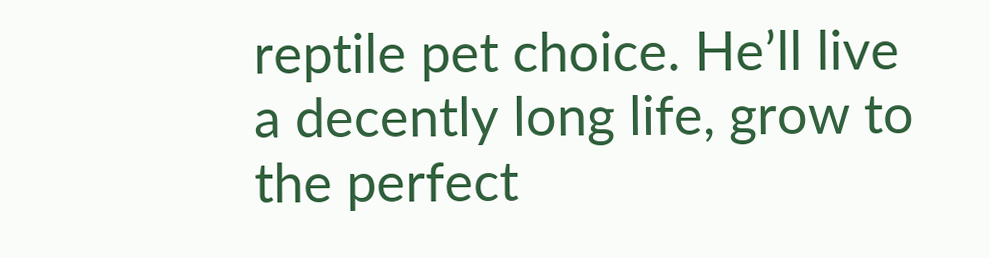reptile pet choice. He’ll live a decently long life, grow to the perfect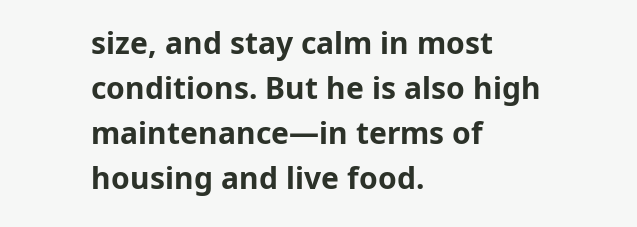size, and stay calm in most conditions. But he is also high maintenance—in terms of housing and live food.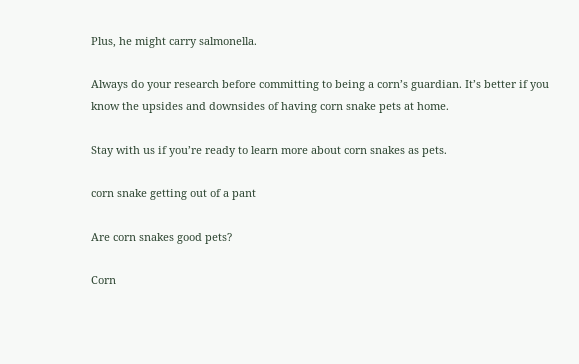Plus, he might carry salmonella.

Always do your research before committing to being a corn’s guardian. It’s better if you know the upsides and downsides of having corn snake pets at home.

Stay with us if you’re ready to learn more about corn snakes as pets.

corn snake getting out of a pant

Are corn snakes good pets?

Corn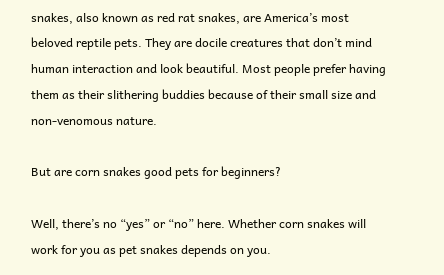snakes, also known as red rat snakes, are America’s most beloved reptile pets. They are docile creatures that don’t mind human interaction and look beautiful. Most people prefer having them as their slithering buddies because of their small size and non-venomous nature.

But are corn snakes good pets for beginners?

Well, there’s no “yes” or “no” here. Whether corn snakes will work for you as pet snakes depends on you.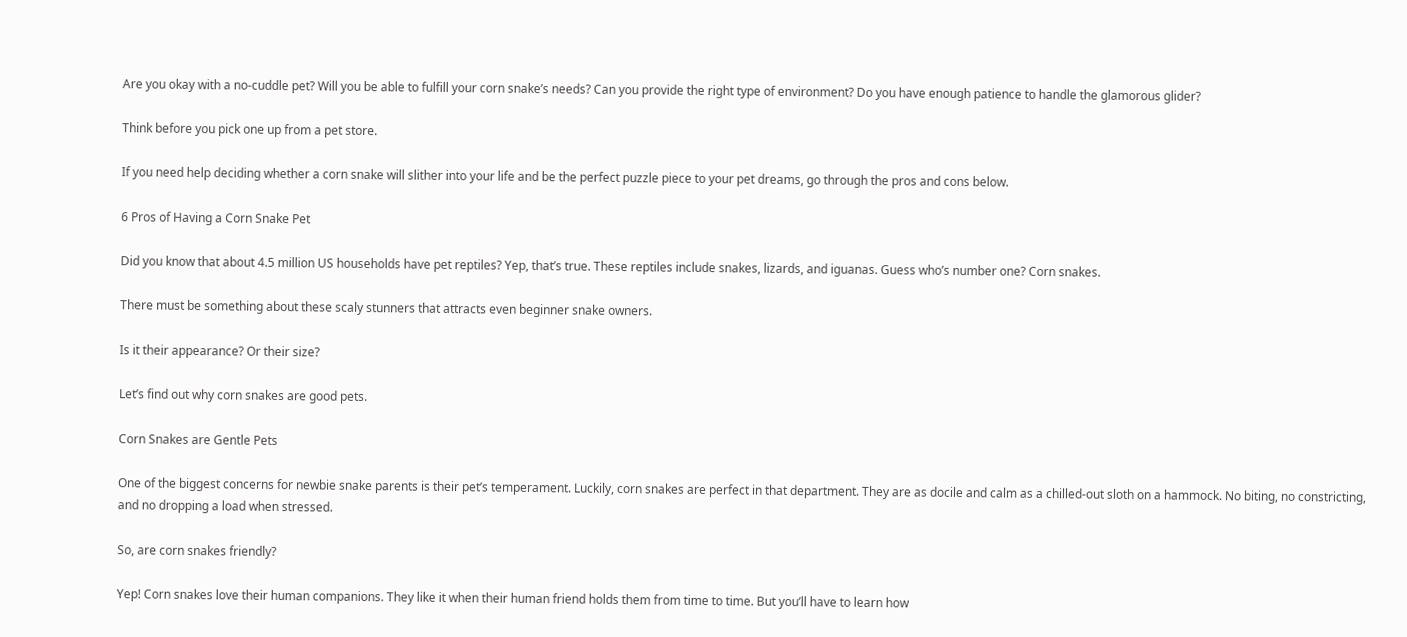Are you okay with a no-cuddle pet? Will you be able to fulfill your corn snake’s needs? Can you provide the right type of environment? Do you have enough patience to handle the glamorous glider?

Think before you pick one up from a pet store.

If you need help deciding whether a corn snake will slither into your life and be the perfect puzzle piece to your pet dreams, go through the pros and cons below.

6 Pros of Having a Corn Snake Pet

Did you know that about 4.5 million US households have pet reptiles? Yep, that’s true. These reptiles include snakes, lizards, and iguanas. Guess who’s number one? Corn snakes.

There must be something about these scaly stunners that attracts even beginner snake owners.

Is it their appearance? Or their size?

Let’s find out why corn snakes are good pets.

Corn Snakes are Gentle Pets

One of the biggest concerns for newbie snake parents is their pet’s temperament. Luckily, corn snakes are perfect in that department. They are as docile and calm as a chilled-out sloth on a hammock. No biting, no constricting, and no dropping a load when stressed.

So, are corn snakes friendly?

Yep! Corn snakes love their human companions. They like it when their human friend holds them from time to time. But you’ll have to learn how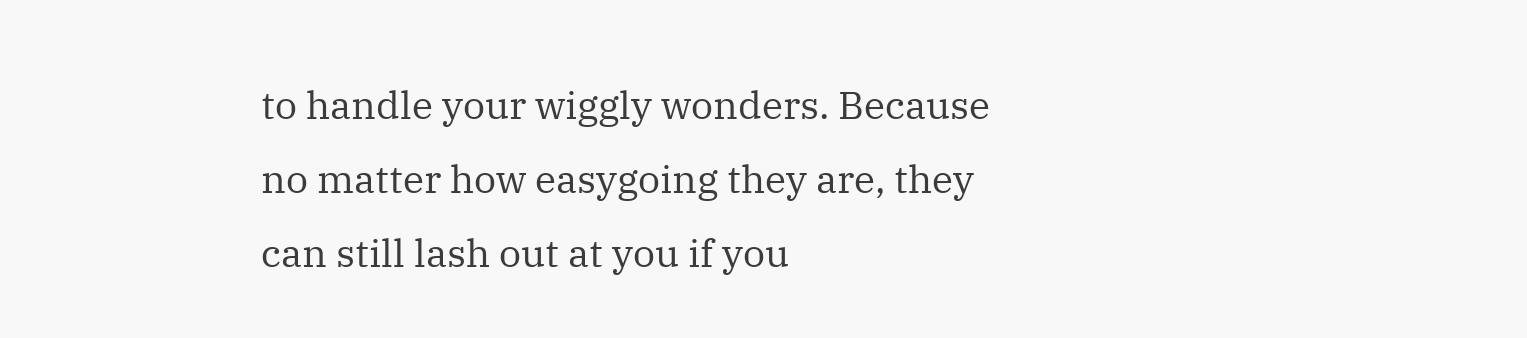to handle your wiggly wonders. Because no matter how easygoing they are, they can still lash out at you if you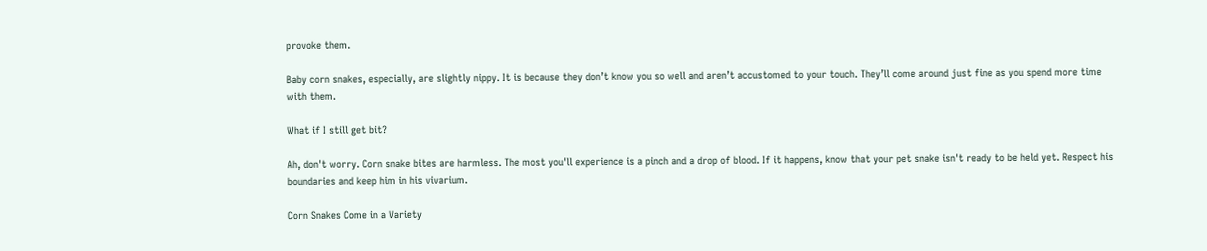provoke them.

Baby corn snakes, especially, are slightly nippy. It is because they don’t know you so well and aren’t accustomed to your touch. They’ll come around just fine as you spend more time with them.

What if I still get bit?

Ah, don't worry. Corn snake bites are harmless. The most you'll experience is a pinch and a drop of blood. If it happens, know that your pet snake isn't ready to be held yet. Respect his boundaries and keep him in his vivarium.

Corn Snakes Come in a Variety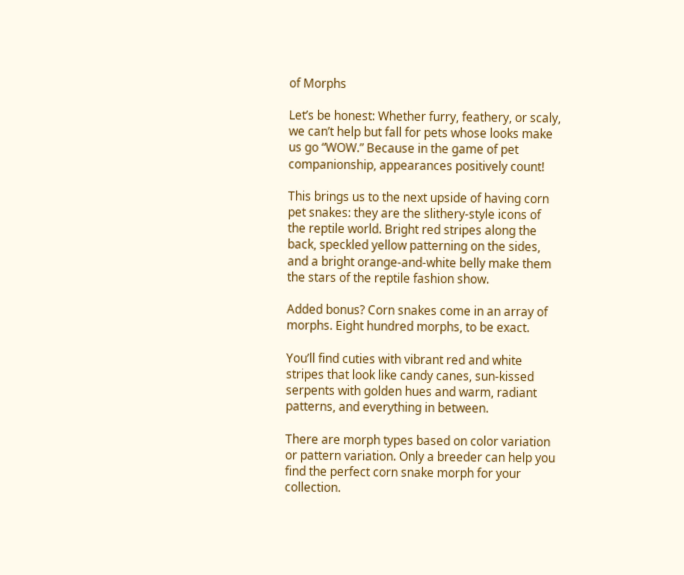of Morphs

Let’s be honest: Whether furry, feathery, or scaly, we can’t help but fall for pets whose looks make us go “WOW.” Because in the game of pet companionship, appearances positively count!

This brings us to the next upside of having corn pet snakes: they are the slithery-style icons of the reptile world. Bright red stripes along the back, speckled yellow patterning on the sides, and a bright orange-and-white belly make them the stars of the reptile fashion show.

Added bonus? Corn snakes come in an array of morphs. Eight hundred morphs, to be exact.

You’ll find cuties with vibrant red and white stripes that look like candy canes, sun-kissed serpents with golden hues and warm, radiant patterns, and everything in between.

There are morph types based on color variation or pattern variation. Only a breeder can help you find the perfect corn snake morph for your collection.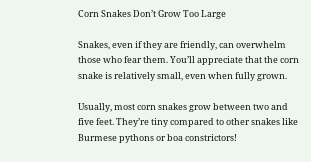Corn Snakes Don’t Grow Too Large

Snakes, even if they are friendly, can overwhelm those who fear them. You’ll appreciate that the corn snake is relatively small, even when fully grown.

Usually, most corn snakes grow between two and five feet. They’re tiny compared to other snakes like Burmese pythons or boa constrictors!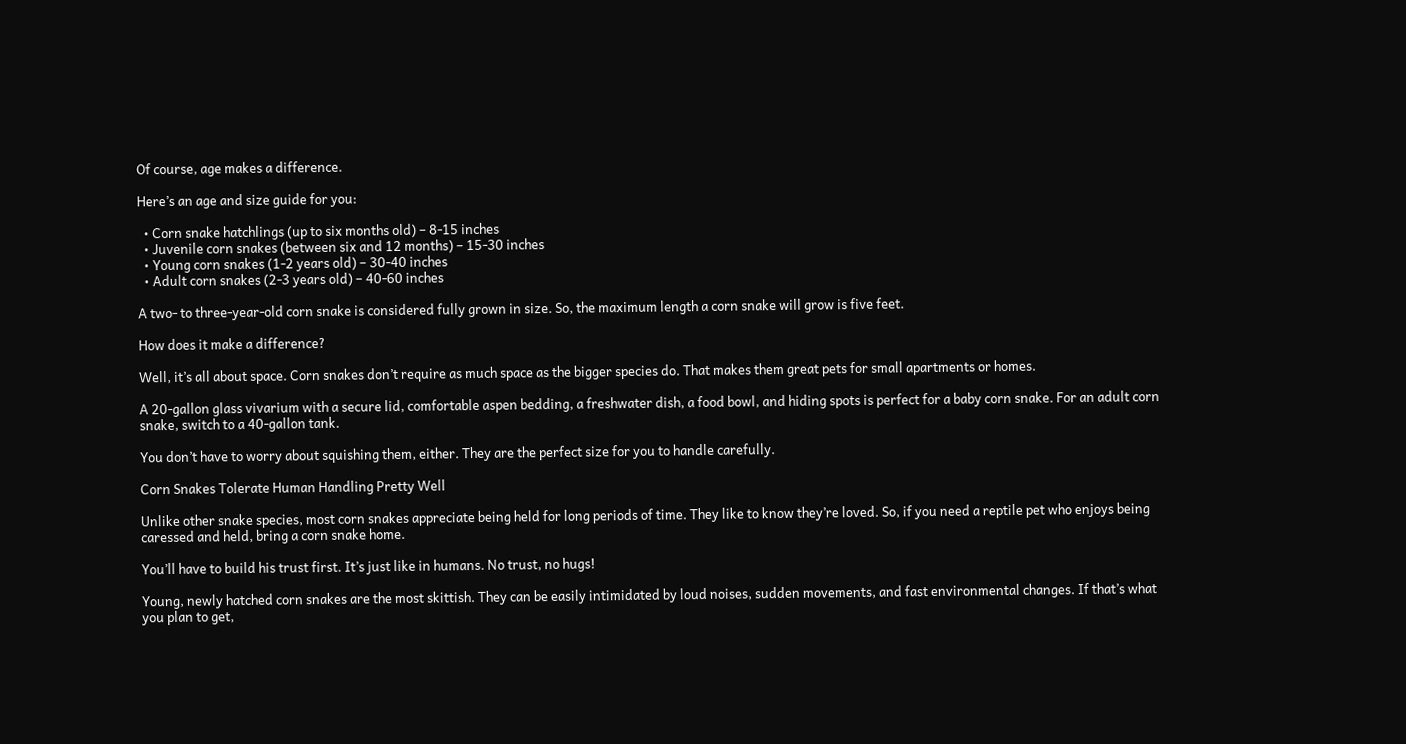Of course, age makes a difference.

Here’s an age and size guide for you:

  • Corn snake hatchlings (up to six months old) – 8-15 inches
  • Juvenile corn snakes (between six and 12 months) – 15-30 inches
  • Young corn snakes (1-2 years old) – 30-40 inches
  • Adult corn snakes (2-3 years old) – 40-60 inches

A two- to three-year-old corn snake is considered fully grown in size. So, the maximum length a corn snake will grow is five feet.

How does it make a difference?

Well, it’s all about space. Corn snakes don’t require as much space as the bigger species do. That makes them great pets for small apartments or homes.

A 20-gallon glass vivarium with a secure lid, comfortable aspen bedding, a freshwater dish, a food bowl, and hiding spots is perfect for a baby corn snake. For an adult corn snake, switch to a 40-gallon tank.

You don’t have to worry about squishing them, either. They are the perfect size for you to handle carefully.

Corn Snakes Tolerate Human Handling Pretty Well

Unlike other snake species, most corn snakes appreciate being held for long periods of time. They like to know they’re loved. So, if you need a reptile pet who enjoys being caressed and held, bring a corn snake home.

You’ll have to build his trust first. It’s just like in humans. No trust, no hugs!

Young, newly hatched corn snakes are the most skittish. They can be easily intimidated by loud noises, sudden movements, and fast environmental changes. If that’s what you plan to get,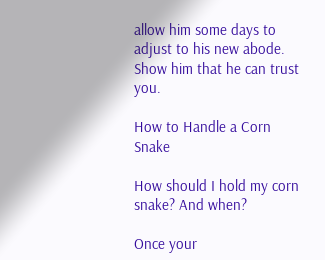allow him some days to adjust to his new abode. Show him that he can trust you.

How to Handle a Corn Snake

How should I hold my corn snake? And when?

Once your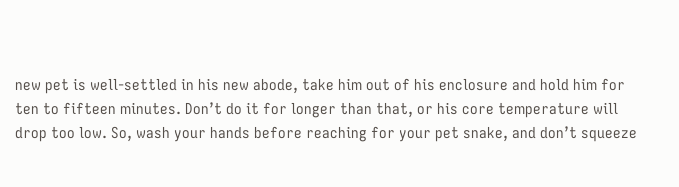new pet is well-settled in his new abode, take him out of his enclosure and hold him for ten to fifteen minutes. Don’t do it for longer than that, or his core temperature will drop too low. So, wash your hands before reaching for your pet snake, and don’t squeeze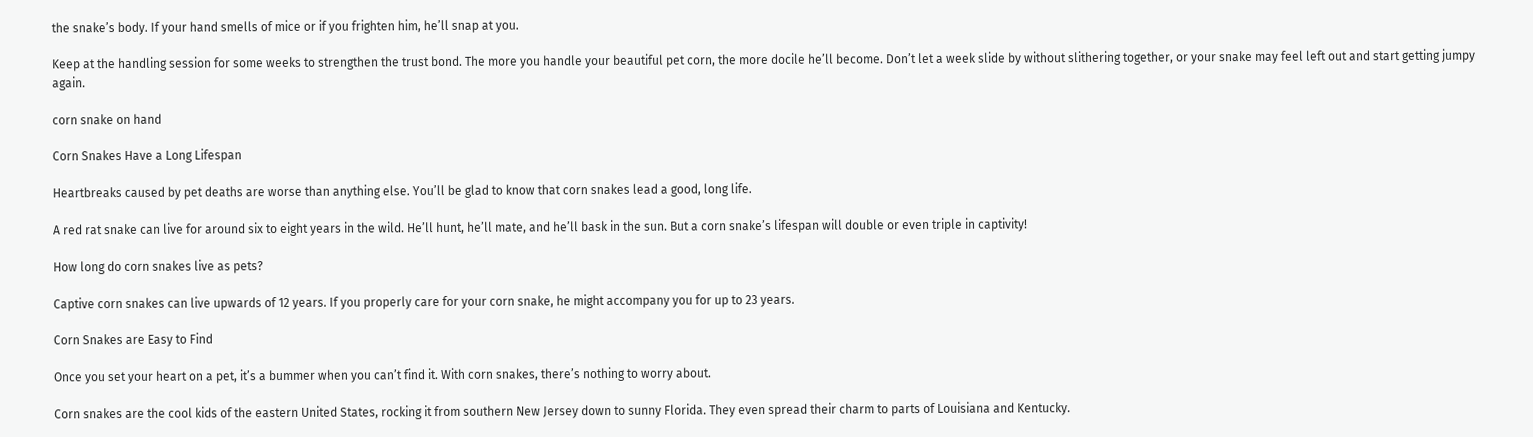the snake’s body. If your hand smells of mice or if you frighten him, he’ll snap at you.

Keep at the handling session for some weeks to strengthen the trust bond. The more you handle your beautiful pet corn, the more docile he’ll become. Don’t let a week slide by without slithering together, or your snake may feel left out and start getting jumpy again.

corn snake on hand

Corn Snakes Have a Long Lifespan

Heartbreaks caused by pet deaths are worse than anything else. You’ll be glad to know that corn snakes lead a good, long life.

A red rat snake can live for around six to eight years in the wild. He’ll hunt, he’ll mate, and he’ll bask in the sun. But a corn snake’s lifespan will double or even triple in captivity!

How long do corn snakes live as pets?

Captive corn snakes can live upwards of 12 years. If you properly care for your corn snake, he might accompany you for up to 23 years.

Corn Snakes are Easy to Find

Once you set your heart on a pet, it’s a bummer when you can’t find it. With corn snakes, there’s nothing to worry about.

Corn snakes are the cool kids of the eastern United States, rocking it from southern New Jersey down to sunny Florida. They even spread their charm to parts of Louisiana and Kentucky.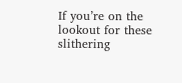If you’re on the lookout for these slithering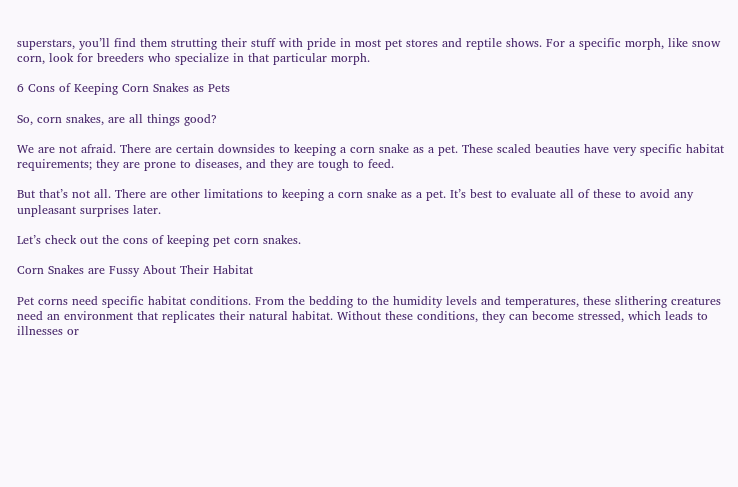superstars, you’ll find them strutting their stuff with pride in most pet stores and reptile shows. For a specific morph, like snow corn, look for breeders who specialize in that particular morph.

6 Cons of Keeping Corn Snakes as Pets

So, corn snakes, are all things good?

We are not afraid. There are certain downsides to keeping a corn snake as a pet. These scaled beauties have very specific habitat requirements; they are prone to diseases, and they are tough to feed.

But that’s not all. There are other limitations to keeping a corn snake as a pet. It’s best to evaluate all of these to avoid any unpleasant surprises later.

Let’s check out the cons of keeping pet corn snakes.

Corn Snakes are Fussy About Their Habitat

Pet corns need specific habitat conditions. From the bedding to the humidity levels and temperatures, these slithering creatures need an environment that replicates their natural habitat. Without these conditions, they can become stressed, which leads to illnesses or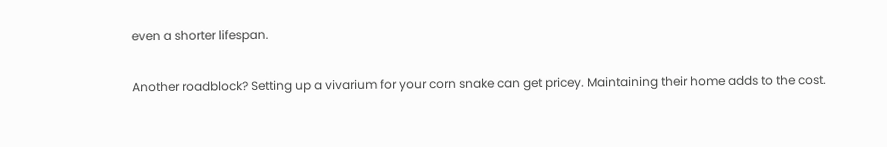even a shorter lifespan.

Another roadblock? Setting up a vivarium for your corn snake can get pricey. Maintaining their home adds to the cost.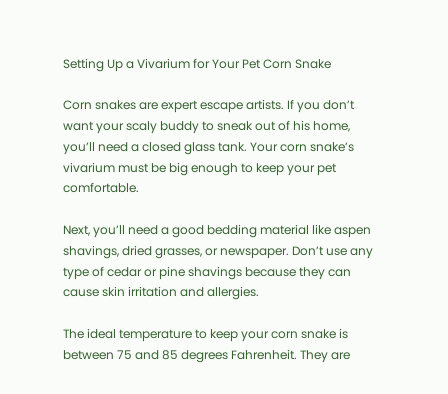Setting Up a Vivarium for Your Pet Corn Snake

Corn snakes are expert escape artists. If you don’t want your scaly buddy to sneak out of his home, you’ll need a closed glass tank. Your corn snake’s vivarium must be big enough to keep your pet comfortable.

Next, you’ll need a good bedding material like aspen shavings, dried grasses, or newspaper. Don’t use any type of cedar or pine shavings because they can cause skin irritation and allergies.

The ideal temperature to keep your corn snake is between 75 and 85 degrees Fahrenheit. They are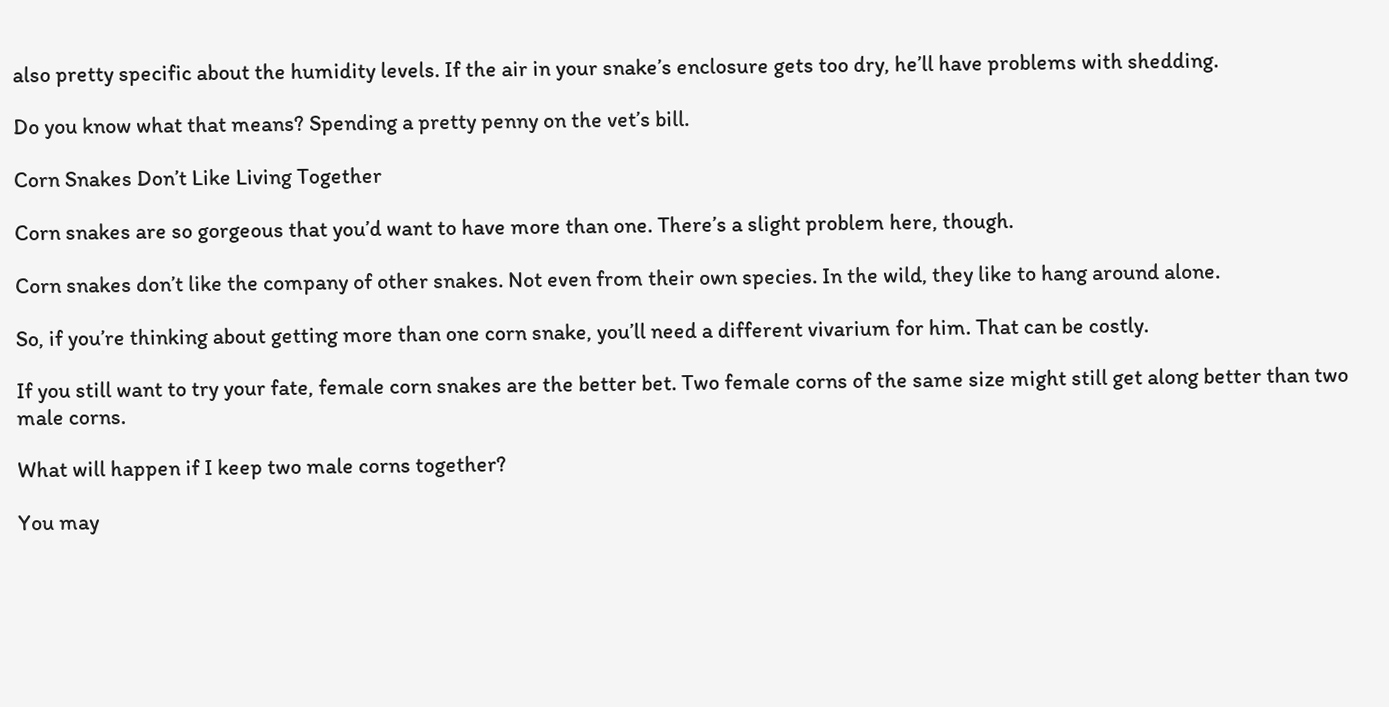also pretty specific about the humidity levels. If the air in your snake’s enclosure gets too dry, he’ll have problems with shedding.

Do you know what that means? Spending a pretty penny on the vet’s bill.

Corn Snakes Don’t Like Living Together

Corn snakes are so gorgeous that you’d want to have more than one. There’s a slight problem here, though.

Corn snakes don’t like the company of other snakes. Not even from their own species. In the wild, they like to hang around alone.

So, if you’re thinking about getting more than one corn snake, you’ll need a different vivarium for him. That can be costly.

If you still want to try your fate, female corn snakes are the better bet. Two female corns of the same size might still get along better than two male corns.

What will happen if I keep two male corns together?

You may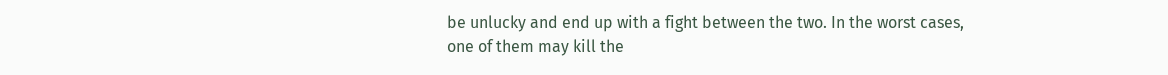be unlucky and end up with a fight between the two. In the worst cases, one of them may kill the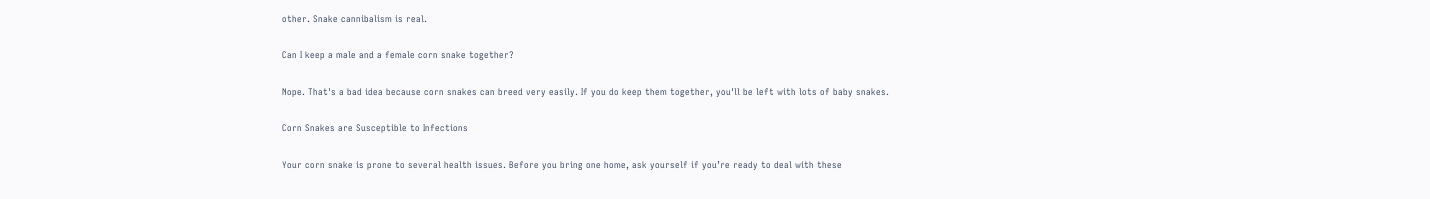other. Snake cannibalism is real.

Can I keep a male and a female corn snake together?

Nope. That's a bad idea because corn snakes can breed very easily. If you do keep them together, you'll be left with lots of baby snakes.

Corn Snakes are Susceptible to Infections

Your corn snake is prone to several health issues. Before you bring one home, ask yourself if you’re ready to deal with these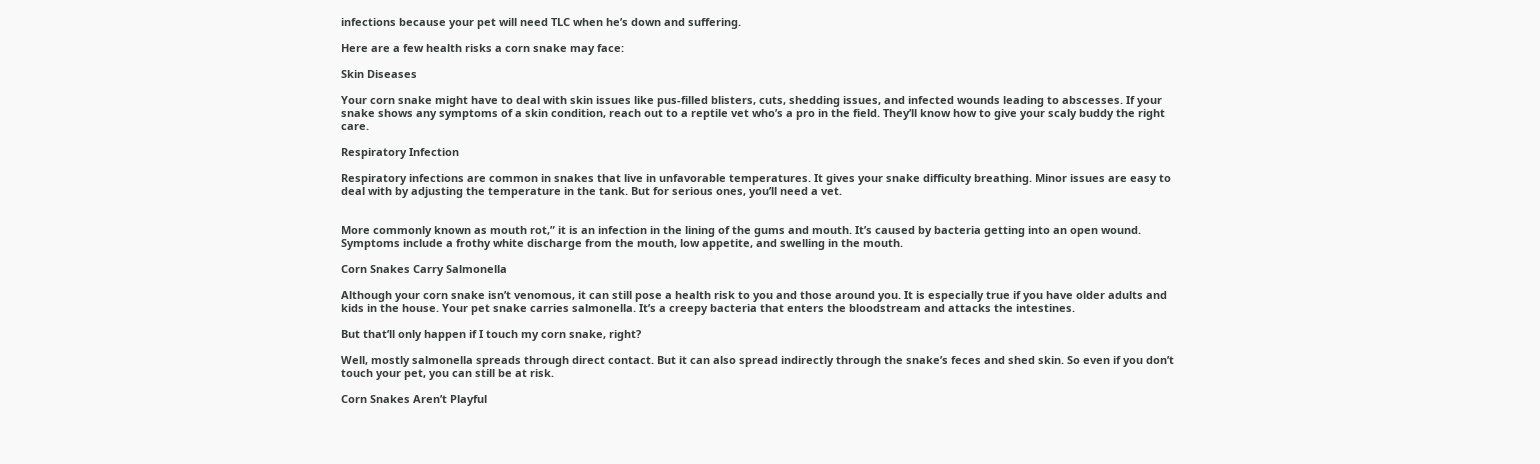infections because your pet will need TLC when he’s down and suffering.

Here are a few health risks a corn snake may face:

Skin Diseases

Your corn snake might have to deal with skin issues like pus-filled blisters, cuts, shedding issues, and infected wounds leading to abscesses. If your snake shows any symptoms of a skin condition, reach out to a reptile vet who’s a pro in the field. They’ll know how to give your scaly buddy the right care.

Respiratory Infection

Respiratory infections are common in snakes that live in unfavorable temperatures. It gives your snake difficulty breathing. Minor issues are easy to deal with by adjusting the temperature in the tank. But for serious ones, you’ll need a vet.


More commonly known as mouth rot,” it is an infection in the lining of the gums and mouth. It’s caused by bacteria getting into an open wound. Symptoms include a frothy white discharge from the mouth, low appetite, and swelling in the mouth.

Corn Snakes Carry Salmonella

Although your corn snake isn’t venomous, it can still pose a health risk to you and those around you. It is especially true if you have older adults and kids in the house. Your pet snake carries salmonella. It’s a creepy bacteria that enters the bloodstream and attacks the intestines.

But that’ll only happen if I touch my corn snake, right?

Well, mostly salmonella spreads through direct contact. But it can also spread indirectly through the snake’s feces and shed skin. So even if you don’t touch your pet, you can still be at risk.

Corn Snakes Aren’t Playful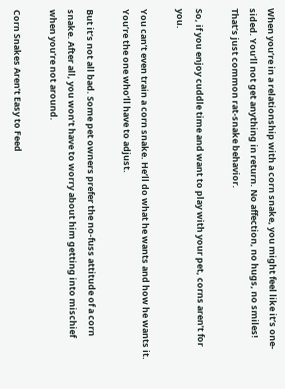When you’re in a relationship with a corn snake, you might feel like it’s one-sided. You’ll not get anything in return. No affection, no hugs, no smiles! That’s just common rat-snake behavior.

So, if you enjoy cuddle time and want to play with your pet, corns aren’t for you.

You can’t even train a corn snake. He’ll do what he wants and how he wants it. You’re the one who’ll have to adjust.

But it’s not all bad. Some pet owners prefer the no-fuss attitude of a corn snake. After all, you won’t have to worry about him getting into mischief when you’re not around.

Corn Snakes Aren’t Easy to Feed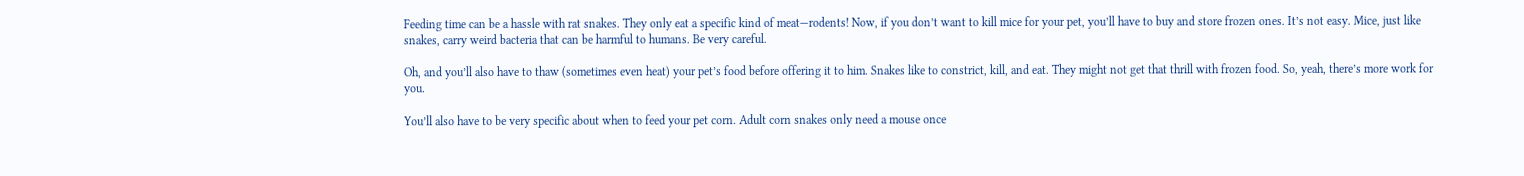Feeding time can be a hassle with rat snakes. They only eat a specific kind of meat—rodents! Now, if you don’t want to kill mice for your pet, you’ll have to buy and store frozen ones. It’s not easy. Mice, just like snakes, carry weird bacteria that can be harmful to humans. Be very careful.

Oh, and you’ll also have to thaw (sometimes even heat) your pet’s food before offering it to him. Snakes like to constrict, kill, and eat. They might not get that thrill with frozen food. So, yeah, there’s more work for you.

You’ll also have to be very specific about when to feed your pet corn. Adult corn snakes only need a mouse once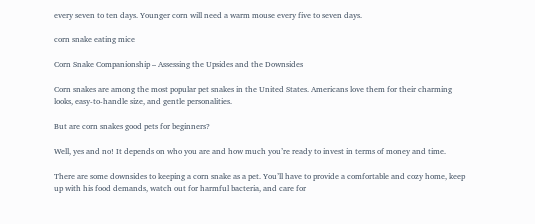every seven to ten days. Younger corn will need a warm mouse every five to seven days.

corn snake eating mice

Corn Snake Companionship – Assessing the Upsides and the Downsides

Corn snakes are among the most popular pet snakes in the United States. Americans love them for their charming looks, easy-to-handle size, and gentle personalities.

But are corn snakes good pets for beginners?

Well, yes and no! It depends on who you are and how much you’re ready to invest in terms of money and time.

There are some downsides to keeping a corn snake as a pet. You’ll have to provide a comfortable and cozy home, keep up with his food demands, watch out for harmful bacteria, and care for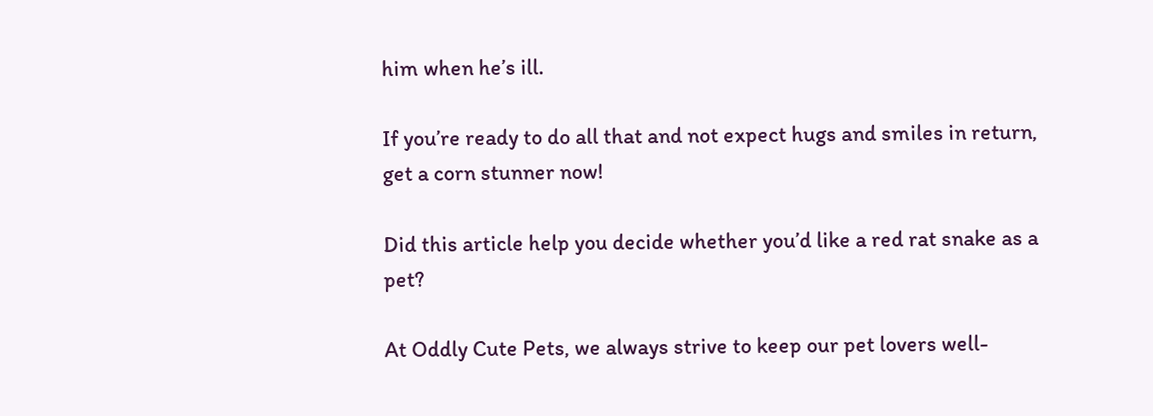him when he’s ill.

If you’re ready to do all that and not expect hugs and smiles in return, get a corn stunner now!

Did this article help you decide whether you’d like a red rat snake as a pet?

At Oddly Cute Pets, we always strive to keep our pet lovers well-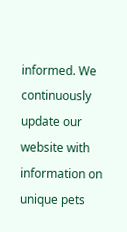informed. We continuously update our website with information on unique pets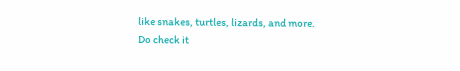like snakes, turtles, lizards, and more. Do check it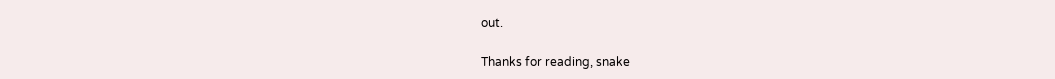out.

Thanks for reading, snake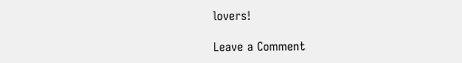lovers!

Leave a Comment